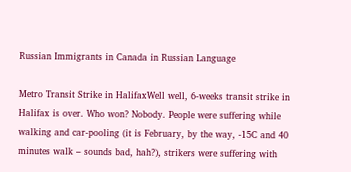Russian Immigrants in Canada in Russian Language

Metro Transit Strike in HalifaxWell well, 6-weeks transit strike in Halifax is over. Who won? Nobody. People were suffering while walking and car-pooling (it is February, by the way, -15C and 40 minutes walk – sounds bad, hah?), strikers were suffering with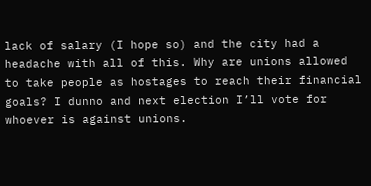lack of salary (I hope so) and the city had a headache with all of this. Why are unions allowed to take people as hostages to reach their financial goals? I dunno and next election I’ll vote for whoever is against unions.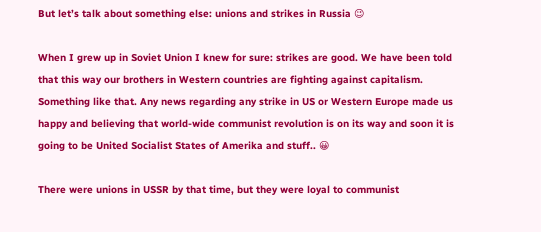But let’s talk about something else: unions and strikes in Russia 😉

When I grew up in Soviet Union I knew for sure: strikes are good. We have been told that this way our brothers in Western countries are fighting against capitalism. Something like that. Any news regarding any strike in US or Western Europe made us happy and believing that world-wide communist revolution is on its way and soon it is going to be United Socialist States of Amerika and stuff.. 😀

There were unions in USSR by that time, but they were loyal to communist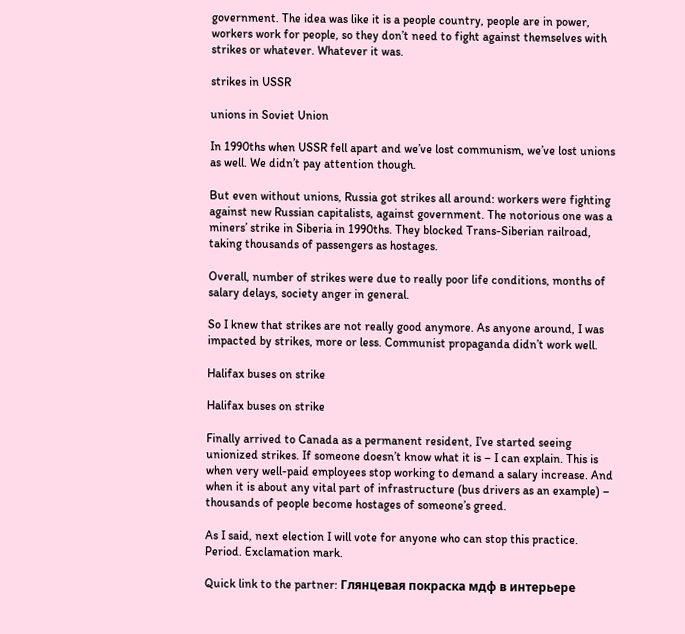government. The idea was like it is a people country, people are in power, workers work for people, so they don’t need to fight against themselves with strikes or whatever. Whatever it was.

strikes in USSR

unions in Soviet Union

In 1990ths when USSR fell apart and we’ve lost communism, we’ve lost unions as well. We didn’t pay attention though.

But even without unions, Russia got strikes all around: workers were fighting against new Russian capitalists, against government. The notorious one was a miners’ strike in Siberia in 1990ths. They blocked Trans-Siberian railroad, taking thousands of passengers as hostages.

Overall, number of strikes were due to really poor life conditions, months of salary delays, society anger in general.

So I knew that strikes are not really good anymore. As anyone around, I was impacted by strikes, more or less. Communist propaganda didn’t work well.

Halifax buses on strike

Halifax buses on strike

Finally arrived to Canada as a permanent resident, I’ve started seeing unionized strikes. If someone doesn’t know what it is – I can explain. This is when very well-paid employees stop working to demand a salary increase. And when it is about any vital part of infrastructure (bus drivers as an example) – thousands of people become hostages of someone’s greed.

As I said, next election I will vote for anyone who can stop this practice. Period. Exclamation mark.

Quick link to the partner: Глянцевая покраска мдф в интерьере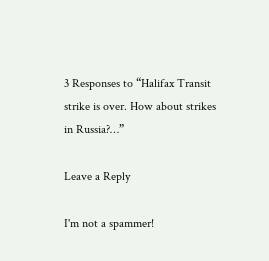3 Responses to “Halifax Transit strike is over. How about strikes in Russia?…”

Leave a Reply

I'm not a spammer!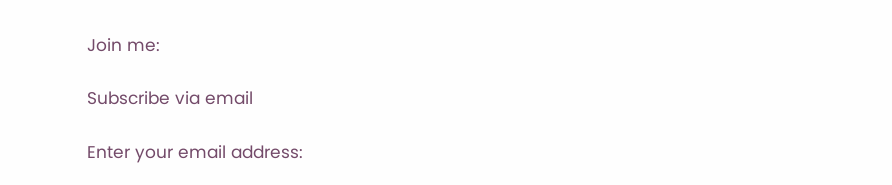Join me:

Subscribe via email

Enter your email address: